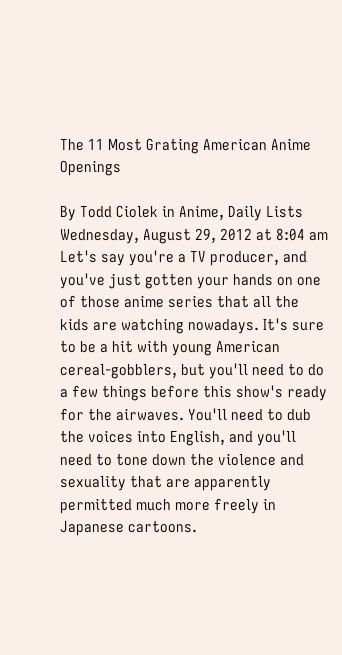The 11 Most Grating American Anime Openings

By Todd Ciolek in Anime, Daily Lists
Wednesday, August 29, 2012 at 8:04 am
Let's say you're a TV producer, and you've just gotten your hands on one of those anime series that all the kids are watching nowadays. It's sure to be a hit with young American cereal-gobblers, but you'll need to do a few things before this show's ready for the airwaves. You'll need to dub the voices into English, and you'll need to tone down the violence and sexuality that are apparently permitted much more freely in Japanese cartoons.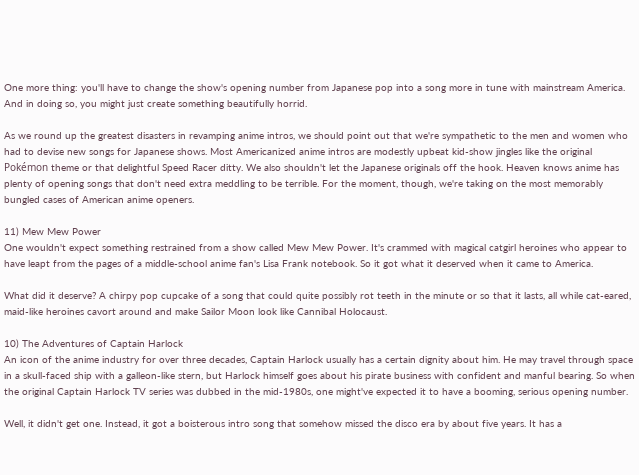One more thing: you'll have to change the show's opening number from Japanese pop into a song more in tune with mainstream America. And in doing so, you might just create something beautifully horrid.

As we round up the greatest disasters in revamping anime intros, we should point out that we're sympathetic to the men and women who had to devise new songs for Japanese shows. Most Americanized anime intros are modestly upbeat kid-show jingles like the original Pokémon theme or that delightful Speed Racer ditty. We also shouldn't let the Japanese originals off the hook. Heaven knows anime has plenty of opening songs that don't need extra meddling to be terrible. For the moment, though, we're taking on the most memorably bungled cases of American anime openers.

11) Mew Mew Power
One wouldn't expect something restrained from a show called Mew Mew Power. It's crammed with magical catgirl heroines who appear to have leapt from the pages of a middle-school anime fan's Lisa Frank notebook. So it got what it deserved when it came to America.

What did it deserve? A chirpy pop cupcake of a song that could quite possibly rot teeth in the minute or so that it lasts, all while cat-eared, maid-like heroines cavort around and make Sailor Moon look like Cannibal Holocaust.

10) The Adventures of Captain Harlock
An icon of the anime industry for over three decades, Captain Harlock usually has a certain dignity about him. He may travel through space in a skull-faced ship with a galleon-like stern, but Harlock himself goes about his pirate business with confident and manful bearing. So when the original Captain Harlock TV series was dubbed in the mid-1980s, one might've expected it to have a booming, serious opening number.

Well, it didn't get one. Instead, it got a boisterous intro song that somehow missed the disco era by about five years. It has a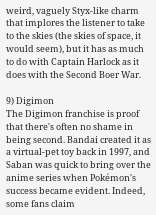weird, vaguely Styx-like charm that implores the listener to take to the skies (the skies of space, it would seem), but it has as much to do with Captain Harlock as it does with the Second Boer War.

9) Digimon
The Digimon franchise is proof that there's often no shame in being second. Bandai created it as a virtual-pet toy back in 1997, and Saban was quick to bring over the anime series when Pokémon's success became evident. Indeed, some fans claim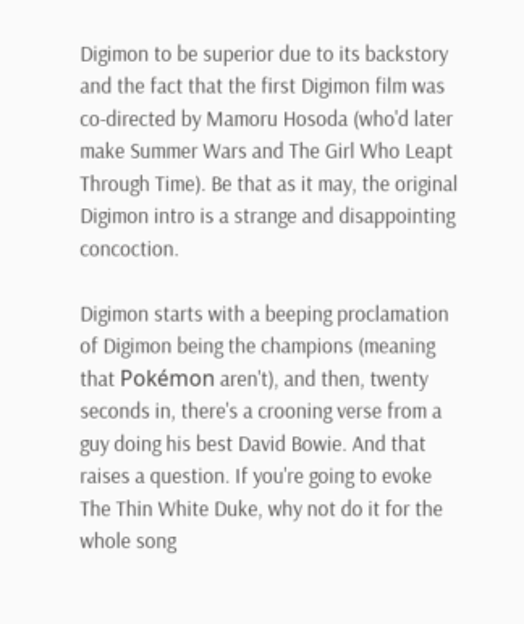Digimon to be superior due to its backstory and the fact that the first Digimon film was co-directed by Mamoru Hosoda (who'd later make Summer Wars and The Girl Who Leapt Through Time). Be that as it may, the original Digimon intro is a strange and disappointing concoction.

Digimon starts with a beeping proclamation of Digimon being the champions (meaning that Pokémon aren't), and then, twenty seconds in, there's a crooning verse from a guy doing his best David Bowie. And that raises a question. If you're going to evoke The Thin White Duke, why not do it for the whole song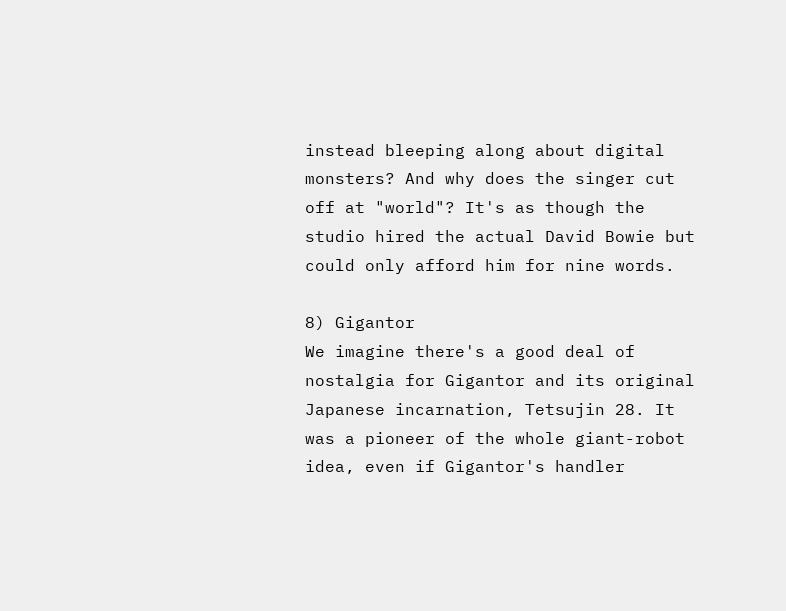instead bleeping along about digital monsters? And why does the singer cut off at "world"? It's as though the studio hired the actual David Bowie but could only afford him for nine words.

8) Gigantor
We imagine there's a good deal of nostalgia for Gigantor and its original Japanese incarnation, Tetsujin 28. It was a pioneer of the whole giant-robot idea, even if Gigantor's handler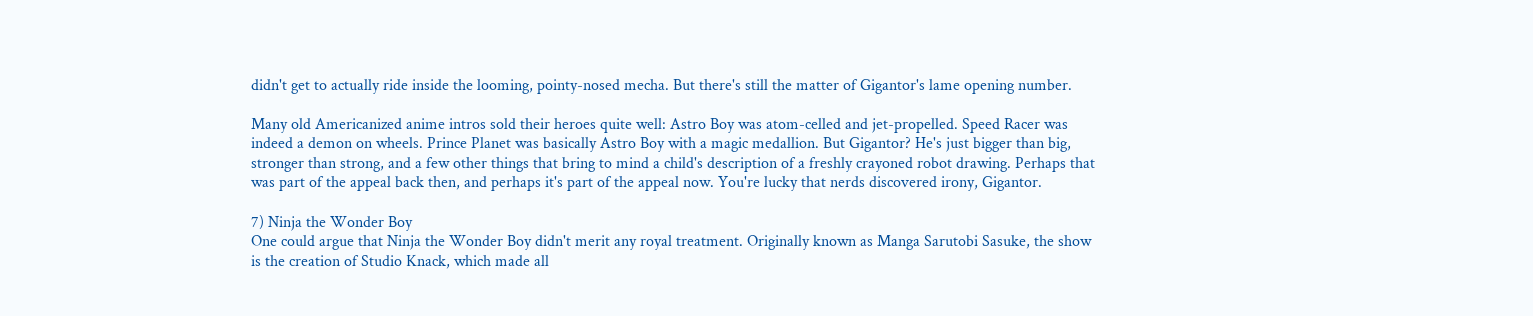didn't get to actually ride inside the looming, pointy-nosed mecha. But there's still the matter of Gigantor's lame opening number.

Many old Americanized anime intros sold their heroes quite well: Astro Boy was atom-celled and jet-propelled. Speed Racer was indeed a demon on wheels. Prince Planet was basically Astro Boy with a magic medallion. But Gigantor? He's just bigger than big, stronger than strong, and a few other things that bring to mind a child's description of a freshly crayoned robot drawing. Perhaps that was part of the appeal back then, and perhaps it's part of the appeal now. You're lucky that nerds discovered irony, Gigantor.

7) Ninja the Wonder Boy
One could argue that Ninja the Wonder Boy didn't merit any royal treatment. Originally known as Manga Sarutobi Sasuke, the show is the creation of Studio Knack, which made all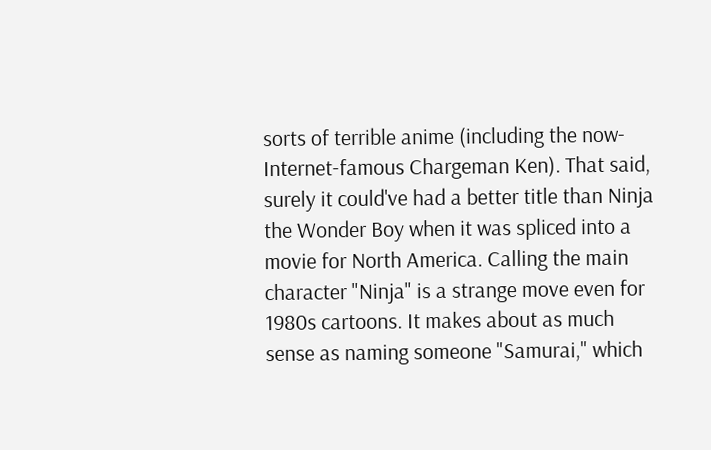sorts of terrible anime (including the now-Internet-famous Chargeman Ken). That said, surely it could've had a better title than Ninja the Wonder Boy when it was spliced into a movie for North America. Calling the main character "Ninja" is a strange move even for 1980s cartoons. It makes about as much sense as naming someone "Samurai," which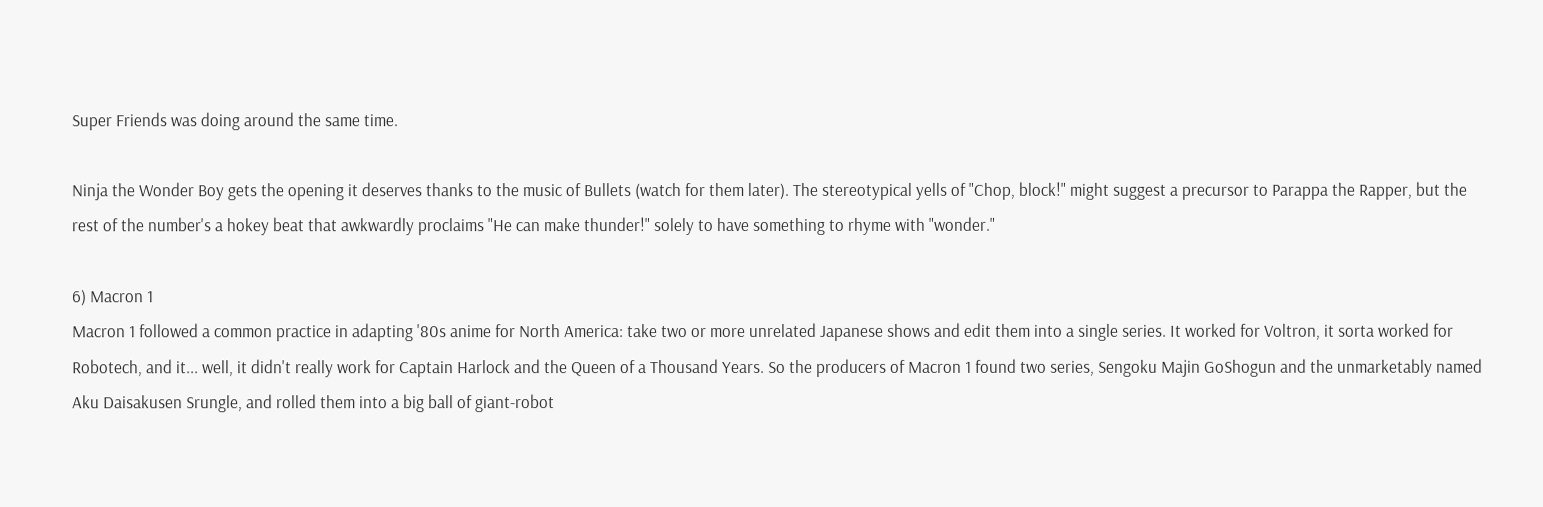Super Friends was doing around the same time.

Ninja the Wonder Boy gets the opening it deserves thanks to the music of Bullets (watch for them later). The stereotypical yells of "Chop, block!" might suggest a precursor to Parappa the Rapper, but the rest of the number's a hokey beat that awkwardly proclaims "He can make thunder!" solely to have something to rhyme with "wonder."

6) Macron 1
Macron 1 followed a common practice in adapting '80s anime for North America: take two or more unrelated Japanese shows and edit them into a single series. It worked for Voltron, it sorta worked for Robotech, and it... well, it didn't really work for Captain Harlock and the Queen of a Thousand Years. So the producers of Macron 1 found two series, Sengoku Majin GoShogun and the unmarketably named Aku Daisakusen Srungle, and rolled them into a big ball of giant-robot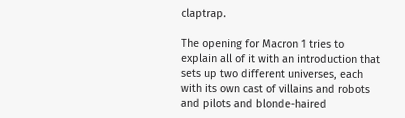claptrap.

The opening for Macron 1 tries to explain all of it with an introduction that sets up two different universes, each with its own cast of villains and robots and pilots and blonde-haired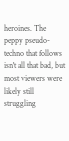heroines. The peppy pseudo-techno that follows isn't all that bad, but most viewers were likely still struggling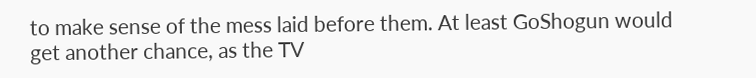to make sense of the mess laid before them. At least GoShogun would get another chance, as the TV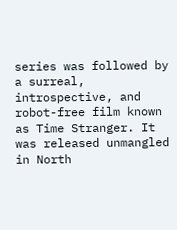series was followed by a surreal, introspective, and robot-free film known as Time Stranger. It was released unmangled in North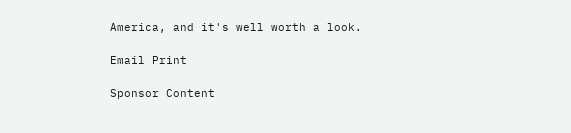America, and it's well worth a look.

Email Print

Sponsor Content